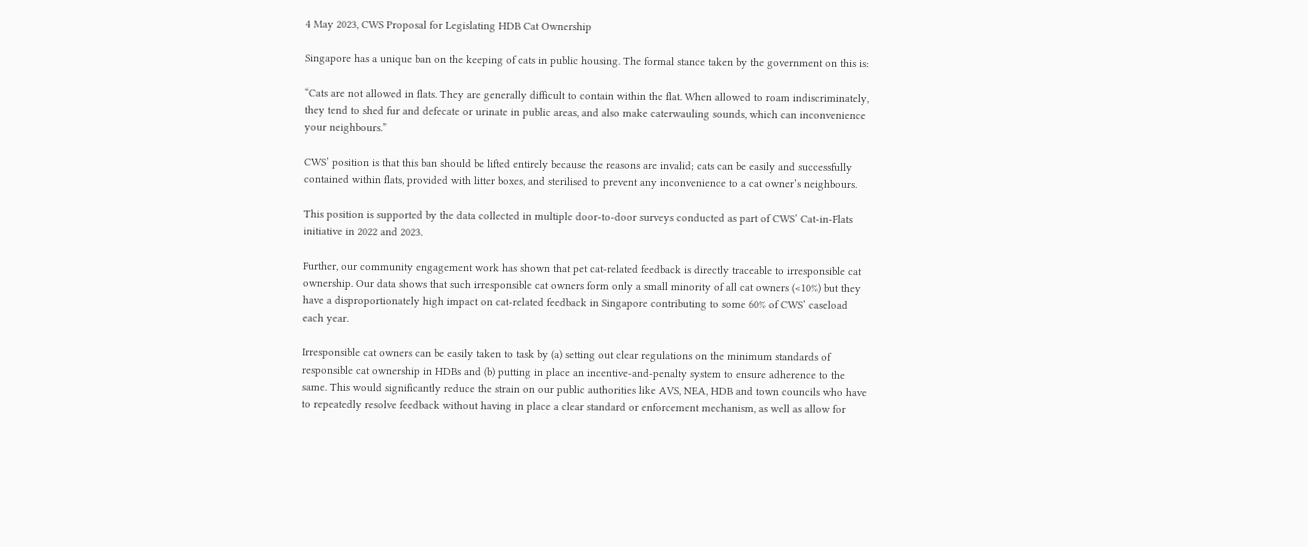4 May 2023, CWS Proposal for Legislating HDB Cat Ownership

Singapore has a unique ban on the keeping of cats in public housing. The formal stance taken by the government on this is:

“Cats are not allowed in flats. They are generally difficult to contain within the flat. When allowed to roam indiscriminately, they tend to shed fur and defecate or urinate in public areas, and also make caterwauling sounds, which can inconvenience your neighbours.”

CWS’ position is that this ban should be lifted entirely because the reasons are invalid; cats can be easily and successfully contained within flats, provided with litter boxes, and sterilised to prevent any inconvenience to a cat owner’s neighbours.

This position is supported by the data collected in multiple door-to-door surveys conducted as part of CWS’ Cat-in-Flats initiative in 2022 and 2023.

Further, our community engagement work has shown that pet cat-related feedback is directly traceable to irresponsible cat ownership. Our data shows that such irresponsible cat owners form only a small minority of all cat owners (<10%) but they have a disproportionately high impact on cat-related feedback in Singapore contributing to some 60% of CWS’ caseload each year.

Irresponsible cat owners can be easily taken to task by (a) setting out clear regulations on the minimum standards of responsible cat ownership in HDBs and (b) putting in place an incentive-and-penalty system to ensure adherence to the same. This would significantly reduce the strain on our public authorities like AVS, NEA, HDB and town councils who have to repeatedly resolve feedback without having in place a clear standard or enforcement mechanism, as well as allow for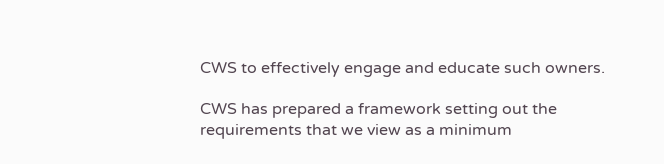CWS to effectively engage and educate such owners.

CWS has prepared a framework setting out the requirements that we view as a minimum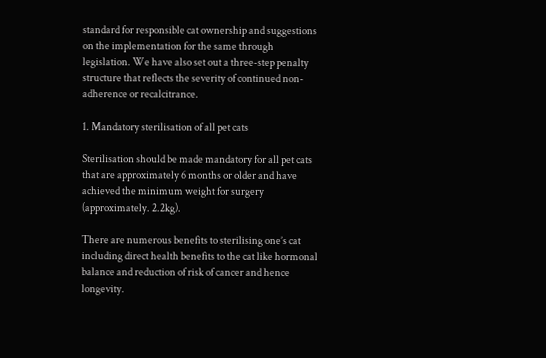standard for responsible cat ownership and suggestions on the implementation for the same through legislation. We have also set out a three-step penalty structure that reflects the severity of continued non-adherence or recalcitrance.

1. Mandatory sterilisation of all pet cats

Sterilisation should be made mandatory for all pet cats that are approximately 6 months or older and have achieved the minimum weight for surgery (approximately. 2.2kg).

There are numerous benefits to sterilising one’s cat including direct health benefits to the cat like hormonal balance and reduction of risk of cancer and hence longevity.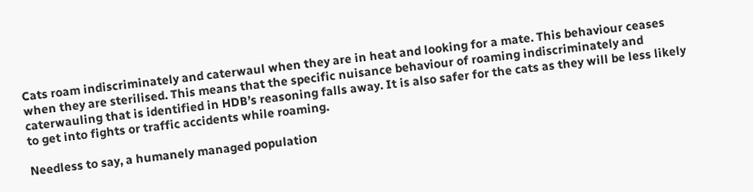Cats roam indiscriminately and caterwaul when they are in heat and looking for a mate. This behaviour ceases when they are sterilised. This means that the specific nuisance behaviour of roaming indiscriminately and caterwauling that is identified in HDB’s reasoning falls away. It is also safer for the cats as they will be less likely to get into fights or traffic accidents while roaming.

Needless to say, a humanely managed population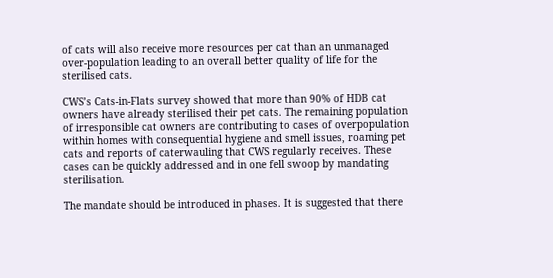of cats will also receive more resources per cat than an unmanaged over-population leading to an overall better quality of life for the sterilised cats.

CWS’s Cats-in-Flats survey showed that more than 90% of HDB cat owners have already sterilised their pet cats. The remaining population of irresponsible cat owners are contributing to cases of overpopulation within homes with consequential hygiene and smell issues, roaming pet cats and reports of caterwauling that CWS regularly receives. These cases can be quickly addressed and in one fell swoop by mandating sterilisation.

The mandate should be introduced in phases. It is suggested that there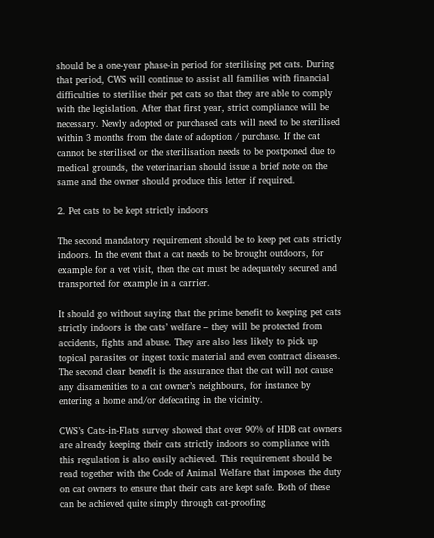should be a one-year phase-in period for sterilising pet cats. During that period, CWS will continue to assist all families with financial difficulties to sterilise their pet cats so that they are able to comply with the legislation. After that first year, strict compliance will be necessary. Newly adopted or purchased cats will need to be sterilised within 3 months from the date of adoption / purchase. If the cat cannot be sterilised or the sterilisation needs to be postponed due to medical grounds, the veterinarian should issue a brief note on the same and the owner should produce this letter if required.

2. Pet cats to be kept strictly indoors

The second mandatory requirement should be to keep pet cats strictly indoors. In the event that a cat needs to be brought outdoors, for example for a vet visit, then the cat must be adequately secured and transported for example in a carrier.

It should go without saying that the prime benefit to keeping pet cats strictly indoors is the cats’ welfare – they will be protected from accidents, fights and abuse. They are also less likely to pick up topical parasites or ingest toxic material and even contract diseases. The second clear benefit is the assurance that the cat will not cause any disamenities to a cat owner’s neighbours, for instance by entering a home and/or defecating in the vicinity.

CWS’s Cats-in-Flats survey showed that over 90% of HDB cat owners are already keeping their cats strictly indoors so compliance with this regulation is also easily achieved. This requirement should be read together with the Code of Animal Welfare that imposes the duty on cat owners to ensure that their cats are kept safe. Both of these can be achieved quite simply through cat-proofing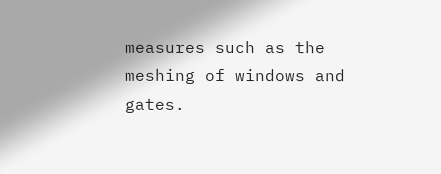measures such as the meshing of windows and gates.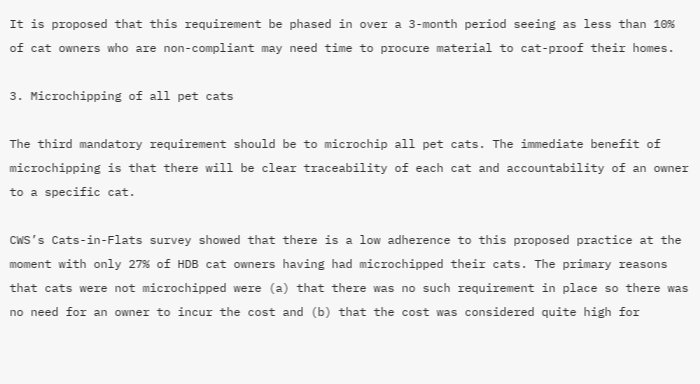It is proposed that this requirement be phased in over a 3-month period seeing as less than 10% of cat owners who are non-compliant may need time to procure material to cat-proof their homes.

3. Microchipping of all pet cats

The third mandatory requirement should be to microchip all pet cats. The immediate benefit of microchipping is that there will be clear traceability of each cat and accountability of an owner to a specific cat.

CWS’s Cats-in-Flats survey showed that there is a low adherence to this proposed practice at the moment with only 27% of HDB cat owners having had microchipped their cats. The primary reasons that cats were not microchipped were (a) that there was no such requirement in place so there was no need for an owner to incur the cost and (b) that the cost was considered quite high for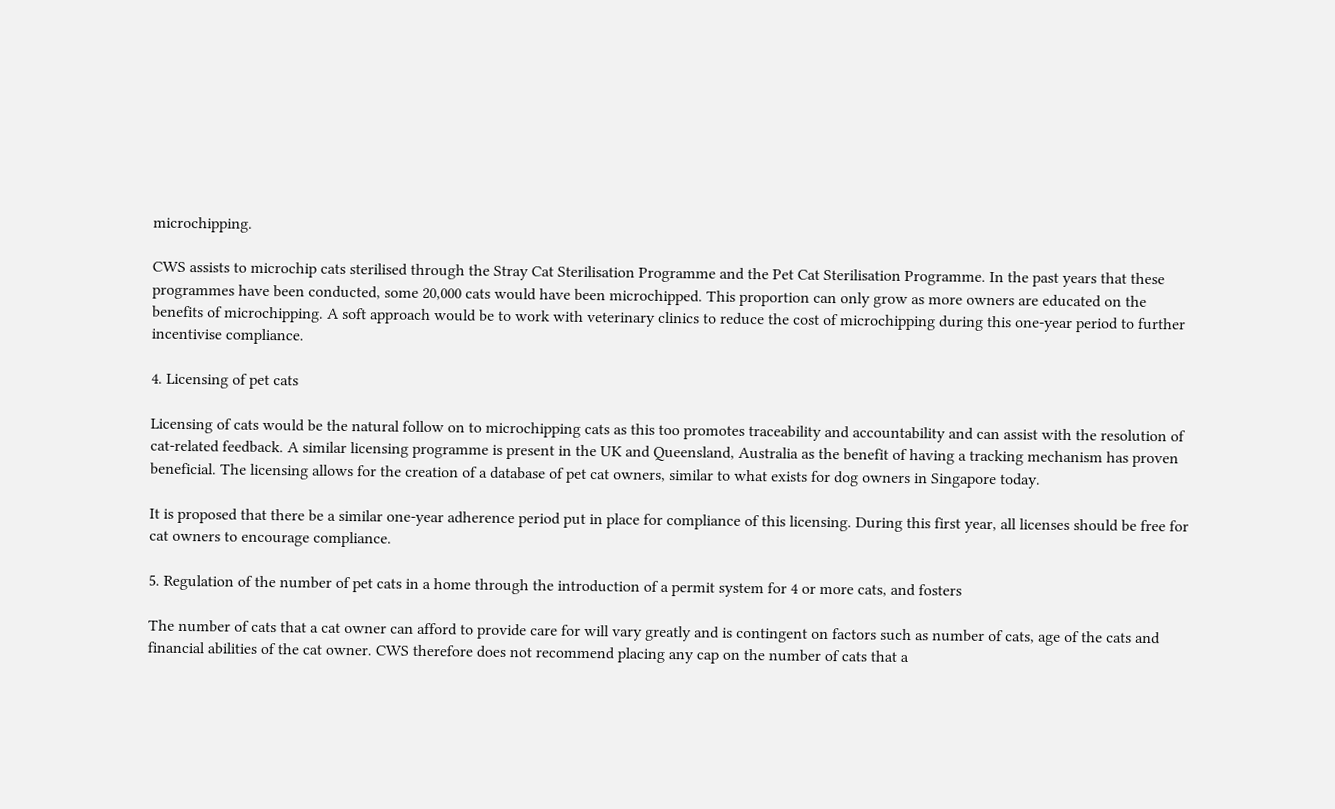microchipping.

CWS assists to microchip cats sterilised through the Stray Cat Sterilisation Programme and the Pet Cat Sterilisation Programme. In the past years that these programmes have been conducted, some 20,000 cats would have been microchipped. This proportion can only grow as more owners are educated on the benefits of microchipping. A soft approach would be to work with veterinary clinics to reduce the cost of microchipping during this one-year period to further incentivise compliance.

4. Licensing of pet cats

Licensing of cats would be the natural follow on to microchipping cats as this too promotes traceability and accountability and can assist with the resolution of cat-related feedback. A similar licensing programme is present in the UK and Queensland, Australia as the benefit of having a tracking mechanism has proven beneficial. The licensing allows for the creation of a database of pet cat owners, similar to what exists for dog owners in Singapore today.

It is proposed that there be a similar one-year adherence period put in place for compliance of this licensing. During this first year, all licenses should be free for cat owners to encourage compliance.

5. Regulation of the number of pet cats in a home through the introduction of a permit system for 4 or more cats, and fosters

The number of cats that a cat owner can afford to provide care for will vary greatly and is contingent on factors such as number of cats, age of the cats and financial abilities of the cat owner. CWS therefore does not recommend placing any cap on the number of cats that a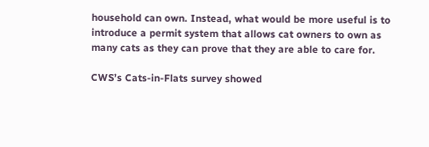household can own. Instead, what would be more useful is to introduce a permit system that allows cat owners to own as many cats as they can prove that they are able to care for.

CWS’s Cats-in-Flats survey showed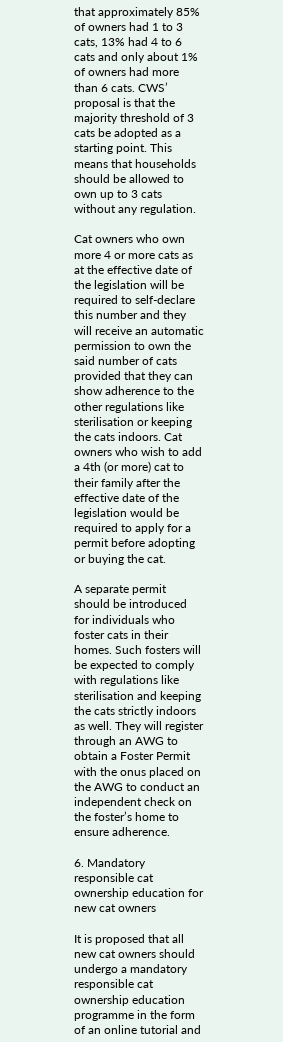that approximately 85% of owners had 1 to 3 cats, 13% had 4 to 6 cats and only about 1% of owners had more than 6 cats. CWS’ proposal is that the majority threshold of 3 cats be adopted as a starting point. This means that households should be allowed to own up to 3 cats without any regulation.

Cat owners who own more 4 or more cats as at the effective date of the legislation will be required to self-declare this number and they will receive an automatic permission to own the said number of cats provided that they can show adherence to the other regulations like sterilisation or keeping the cats indoors. Cat owners who wish to add a 4th (or more) cat to their family after the effective date of the legislation would be required to apply for a permit before adopting or buying the cat.

A separate permit should be introduced for individuals who foster cats in their homes. Such fosters will be expected to comply with regulations like sterilisation and keeping the cats strictly indoors as well. They will register through an AWG to obtain a Foster Permit with the onus placed on the AWG to conduct an independent check on the foster’s home to ensure adherence.

6. Mandatory responsible cat ownership education for new cat owners

It is proposed that all new cat owners should undergo a mandatory responsible cat ownership education programme in the form of an online tutorial and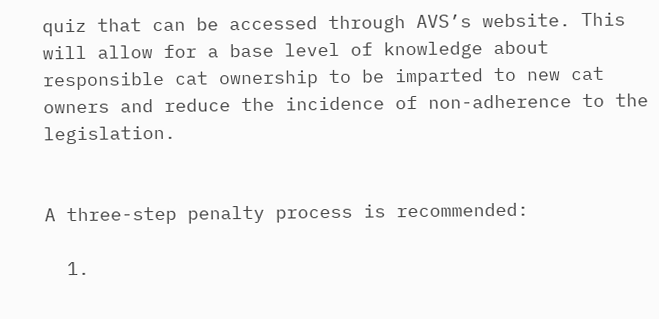quiz that can be accessed through AVS’s website. This will allow for a base level of knowledge about responsible cat ownership to be imparted to new cat owners and reduce the incidence of non-adherence to the legislation.


A three-step penalty process is recommended:

  1.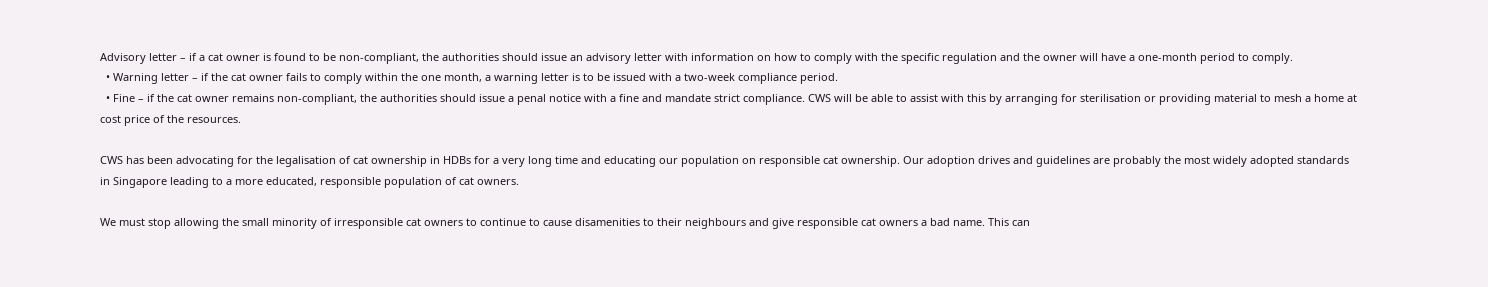Advisory letter – if a cat owner is found to be non-compliant, the authorities should issue an advisory letter with information on how to comply with the specific regulation and the owner will have a one-month period to comply.
  • Warning letter – if the cat owner fails to comply within the one month, a warning letter is to be issued with a two-week compliance period.
  • Fine – if the cat owner remains non-compliant, the authorities should issue a penal notice with a fine and mandate strict compliance. CWS will be able to assist with this by arranging for sterilisation or providing material to mesh a home at cost price of the resources.

CWS has been advocating for the legalisation of cat ownership in HDBs for a very long time and educating our population on responsible cat ownership. Our adoption drives and guidelines are probably the most widely adopted standards in Singapore leading to a more educated, responsible population of cat owners.

We must stop allowing the small minority of irresponsible cat owners to continue to cause disamenities to their neighbours and give responsible cat owners a bad name. This can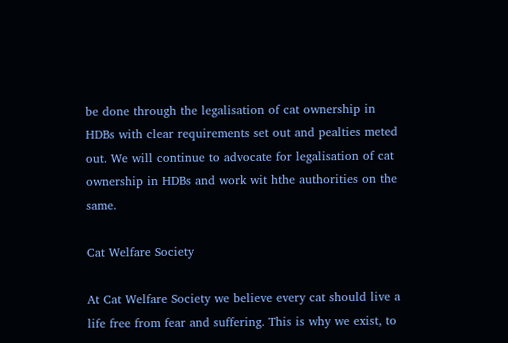be done through the legalisation of cat ownership in HDBs with clear requirements set out and pealties meted out. We will continue to advocate for legalisation of cat ownership in HDBs and work wit hthe authorities on the same.

Cat Welfare Society

At Cat Welfare Society we believe every cat should live a life free from fear and suffering. This is why we exist, to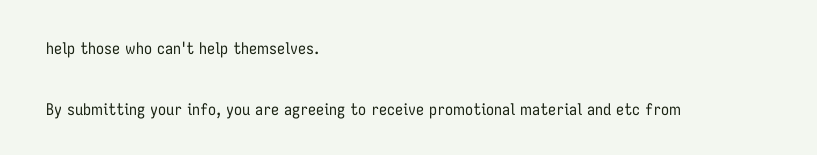help those who can't help themselves.


By submitting your info, you are agreeing to receive promotional material and etc from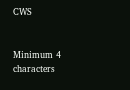CWS


Minimum 4 characters